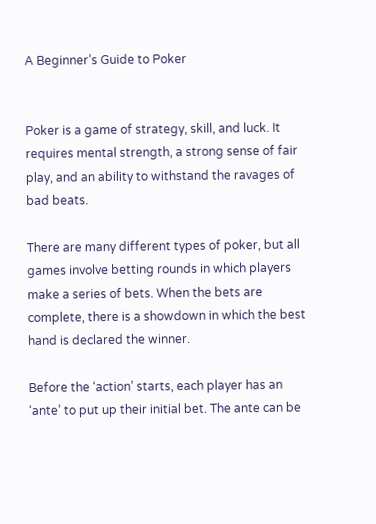A Beginner’s Guide to Poker


Poker is a game of strategy, skill, and luck. It requires mental strength, a strong sense of fair play, and an ability to withstand the ravages of bad beats.

There are many different types of poker, but all games involve betting rounds in which players make a series of bets. When the bets are complete, there is a showdown in which the best hand is declared the winner.

Before the ‘action’ starts, each player has an ‘ante’ to put up their initial bet. The ante can be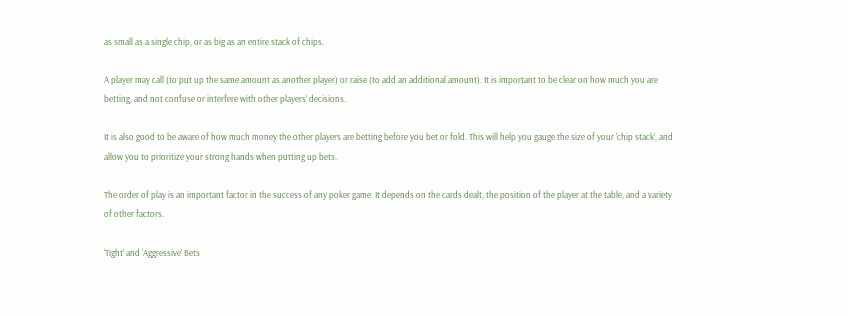as small as a single chip, or as big as an entire stack of chips.

A player may call (to put up the same amount as another player) or raise (to add an additional amount). It is important to be clear on how much you are betting, and not confuse or interfere with other players’ decisions.

It is also good to be aware of how much money the other players are betting before you bet or fold. This will help you gauge the size of your ‘chip stack’, and allow you to prioritize your strong hands when putting up bets.

The order of play is an important factor in the success of any poker game. It depends on the cards dealt, the position of the player at the table, and a variety of other factors.

‘Tight’ and ‘Aggressive’ Bets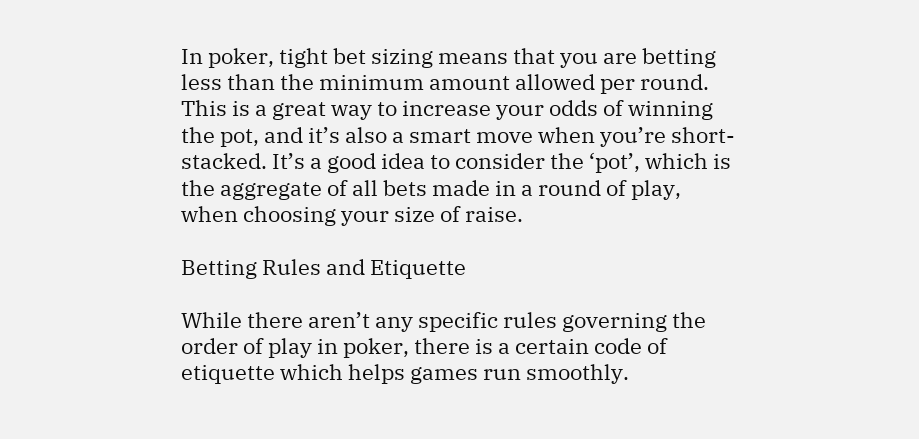In poker, tight bet sizing means that you are betting less than the minimum amount allowed per round. This is a great way to increase your odds of winning the pot, and it’s also a smart move when you’re short-stacked. It’s a good idea to consider the ‘pot’, which is the aggregate of all bets made in a round of play, when choosing your size of raise.

Betting Rules and Etiquette

While there aren’t any specific rules governing the order of play in poker, there is a certain code of etiquette which helps games run smoothly.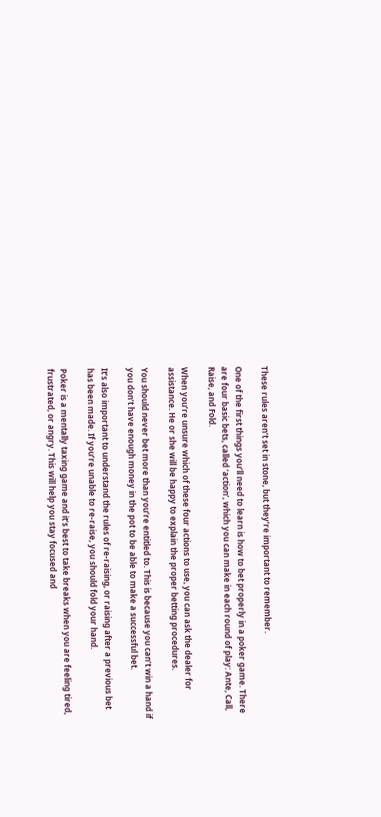These rules aren’t set in stone, but they’re important to remember.

One of the first things you’ll need to learn is how to bet properly in a poker game. There are four basic bets, called ‘action’, which you can make in each round of play: Ante, Call, Raise, and Fold.

When you’re unsure which of these four actions to use, you can ask the dealer for assistance. He or she will be happy to explain the proper betting procedures.

You should never bet more than you’re entitled to. This is because you can’t win a hand if you don’t have enough money in the pot to be able to make a successful bet.

It’s also important to understand the rules of re-raising, or raising after a previous bet has been made. If you’re unable to re-raise, you should fold your hand.

Poker is a mentally taxing game and it’s best to take breaks when you are feeling tired, frustrated, or angry. This will help you stay focused and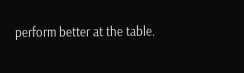perform better at the table.